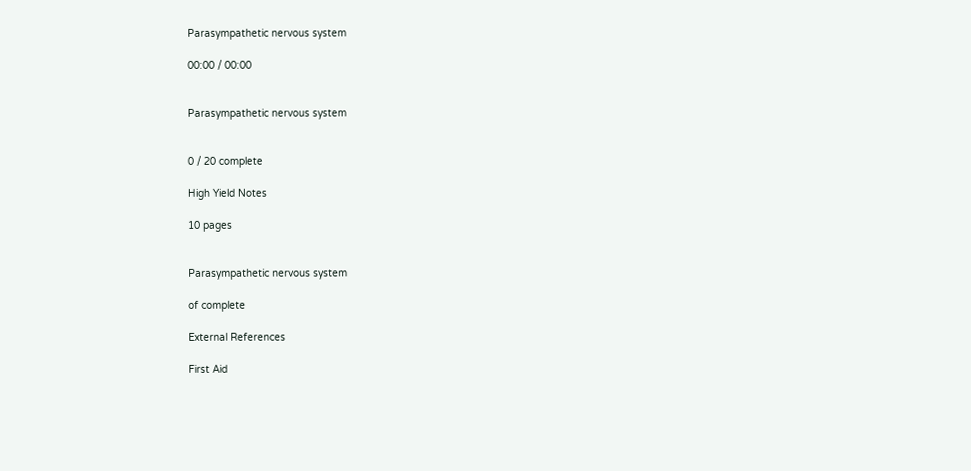Parasympathetic nervous system

00:00 / 00:00


Parasympathetic nervous system


0 / 20 complete

High Yield Notes

10 pages


Parasympathetic nervous system

of complete

External References

First Aid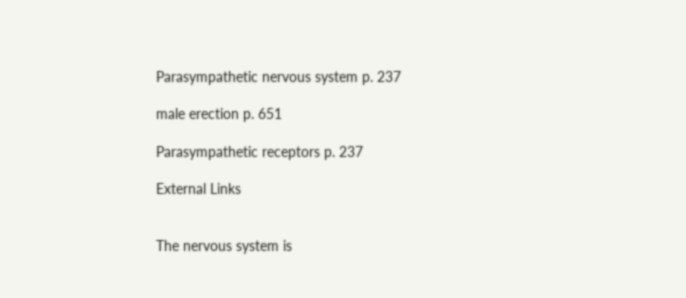Parasympathetic nervous system p. 237

male erection p. 651

Parasympathetic receptors p. 237

External Links


The nervous system is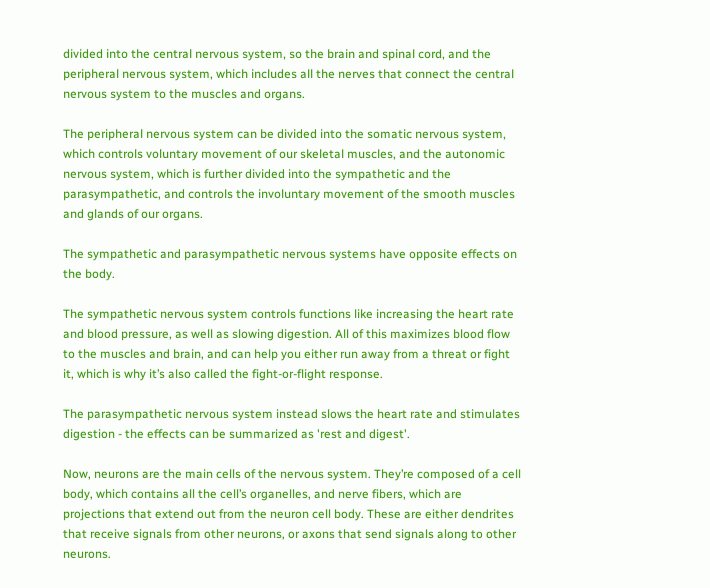divided into the central nervous system, so the brain and spinal cord, and the peripheral nervous system, which includes all the nerves that connect the central nervous system to the muscles and organs.

The peripheral nervous system can be divided into the somatic nervous system, which controls voluntary movement of our skeletal muscles, and the autonomic nervous system, which is further divided into the sympathetic and the parasympathetic, and controls the involuntary movement of the smooth muscles and glands of our organs.

The sympathetic and parasympathetic nervous systems have opposite effects on the body.

The sympathetic nervous system controls functions like increasing the heart rate and blood pressure, as well as slowing digestion. All of this maximizes blood flow to the muscles and brain, and can help you either run away from a threat or fight it, which is why it’s also called the fight-or-flight response.

The parasympathetic nervous system instead slows the heart rate and stimulates digestion - the effects can be summarized as 'rest and digest'.

Now, neurons are the main cells of the nervous system. They’re composed of a cell body, which contains all the cell’s organelles, and nerve fibers, which are projections that extend out from the neuron cell body. These are either dendrites that receive signals from other neurons, or axons that send signals along to other neurons.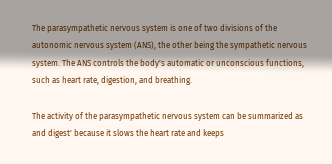The parasympathetic nervous system is one of two divisions of the autonomic nervous system (ANS), the other being the sympathetic nervous system. The ANS controls the body's automatic or unconscious functions, such as heart rate, digestion, and breathing.

The activity of the parasympathetic nervous system can be summarized as and digest' because it slows the heart rate and keeps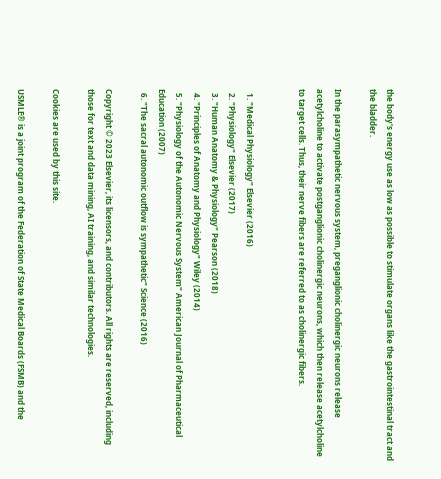the body's energy use as low as possible to stimulate organs like the gastrointestinal tract and the bladder.

In the parasympathetic nervous system, preganglionic cholinergic neurons release acetylcholine to activate postganglionic cholinergic neurons, which then release acetylcholine to target cells. Thus, their nerve fibers are referred to as cholinergic fibers.


  1. "Medical Physiology" Elsevier (2016)
  2. "Physiology" Elsevier (2017)
  3. "Human Anatomy & Physiology" Pearson (2018)
  4. "Principles of Anatomy and Physiology" Wiley (2014)
  5. "Physiology of the Autonomic Nervous System" American Journal of Pharmaceutical Education (2007)
  6. "The sacral autonomic outflow is sympathetic" Science (2016)

Copyright © 2023 Elsevier, its licensors, and contributors. All rights are reserved, including those for text and data mining, AI training, and similar technologies.

Cookies are used by this site.

USMLE® is a joint program of the Federation of State Medical Boards (FSMB) and the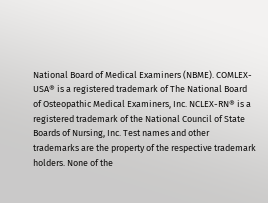National Board of Medical Examiners (NBME). COMLEX-USA® is a registered trademark of The National Board of Osteopathic Medical Examiners, Inc. NCLEX-RN® is a registered trademark of the National Council of State Boards of Nursing, Inc. Test names and other trademarks are the property of the respective trademark holders. None of the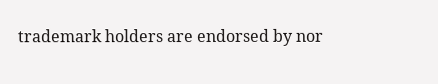trademark holders are endorsed by nor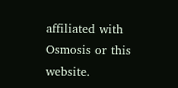affiliated with Osmosis or this website.